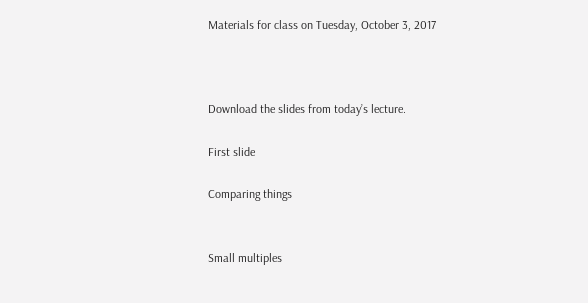Materials for class on Tuesday, October 3, 2017



Download the slides from today’s lecture.

First slide

Comparing things


Small multiples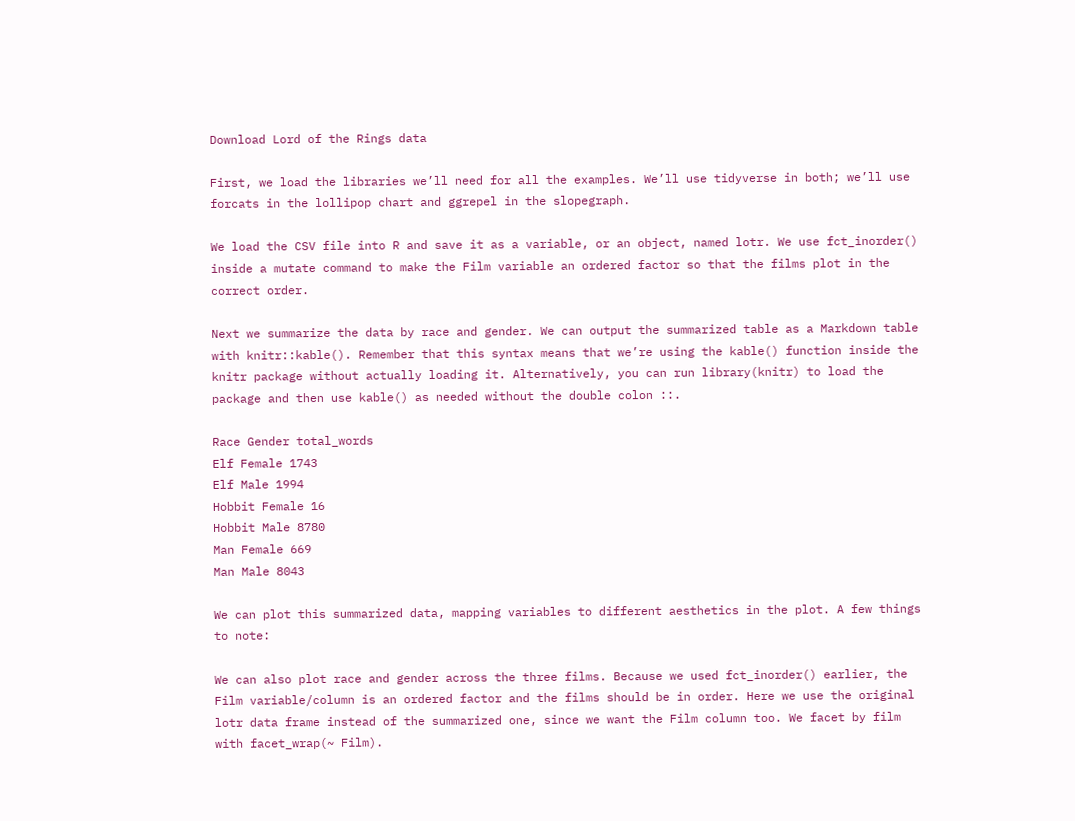Download Lord of the Rings data

First, we load the libraries we’ll need for all the examples. We’ll use tidyverse in both; we’ll use forcats in the lollipop chart and ggrepel in the slopegraph.

We load the CSV file into R and save it as a variable, or an object, named lotr. We use fct_inorder() inside a mutate command to make the Film variable an ordered factor so that the films plot in the correct order.

Next we summarize the data by race and gender. We can output the summarized table as a Markdown table with knitr::kable(). Remember that this syntax means that we’re using the kable() function inside the knitr package without actually loading it. Alternatively, you can run library(knitr) to load the package and then use kable() as needed without the double colon ::.

Race Gender total_words
Elf Female 1743
Elf Male 1994
Hobbit Female 16
Hobbit Male 8780
Man Female 669
Man Male 8043

We can plot this summarized data, mapping variables to different aesthetics in the plot. A few things to note:

We can also plot race and gender across the three films. Because we used fct_inorder() earlier, the Film variable/column is an ordered factor and the films should be in order. Here we use the original lotr data frame instead of the summarized one, since we want the Film column too. We facet by film with facet_wrap(~ Film).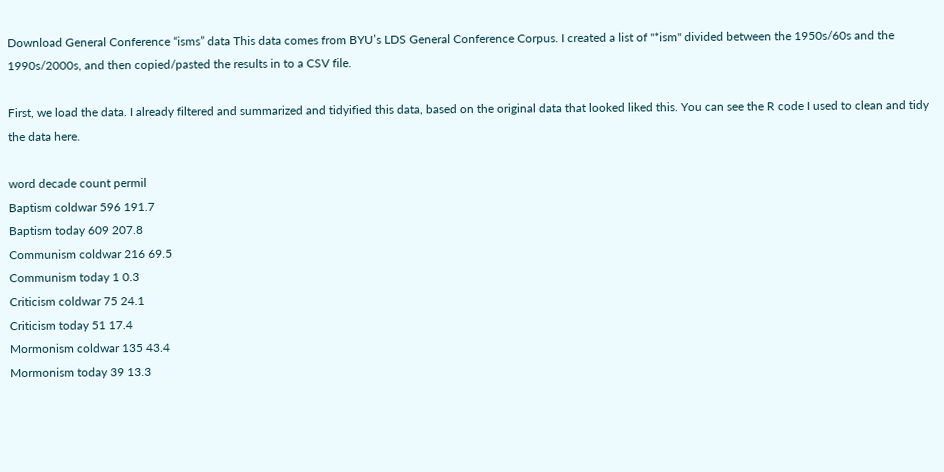Download General Conference “isms” data This data comes from BYU’s LDS General Conference Corpus. I created a list of "*ism" divided between the 1950s/60s and the 1990s/2000s, and then copied/pasted the results in to a CSV file.

First, we load the data. I already filtered and summarized and tidyified this data, based on the original data that looked liked this. You can see the R code I used to clean and tidy the data here.

word decade count permil
Baptism coldwar 596 191.7
Baptism today 609 207.8
Communism coldwar 216 69.5
Communism today 1 0.3
Criticism coldwar 75 24.1
Criticism today 51 17.4
Mormonism coldwar 135 43.4
Mormonism today 39 13.3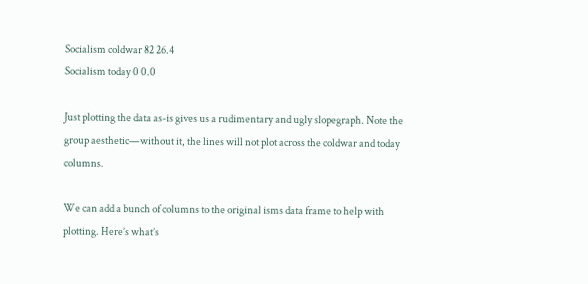Socialism coldwar 82 26.4
Socialism today 0 0.0

Just plotting the data as-is gives us a rudimentary and ugly slopegraph. Note the group aesthetic—without it, the lines will not plot across the coldwar and today columns.

We can add a bunch of columns to the original isms data frame to help with plotting. Here’s what’s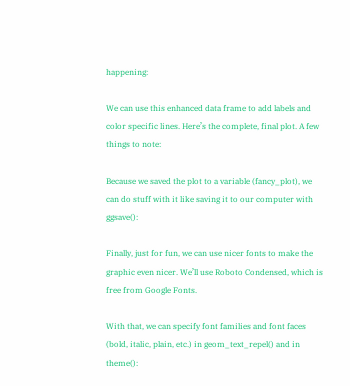happening:

We can use this enhanced data frame to add labels and color specific lines. Here’s the complete, final plot. A few things to note:

Because we saved the plot to a variable (fancy_plot), we can do stuff with it like saving it to our computer with ggsave():

Finally, just for fun, we can use nicer fonts to make the graphic even nicer. We’ll use Roboto Condensed, which is free from Google Fonts.

With that, we can specify font families and font faces (bold, italic, plain, etc.) in geom_text_repel() and in theme():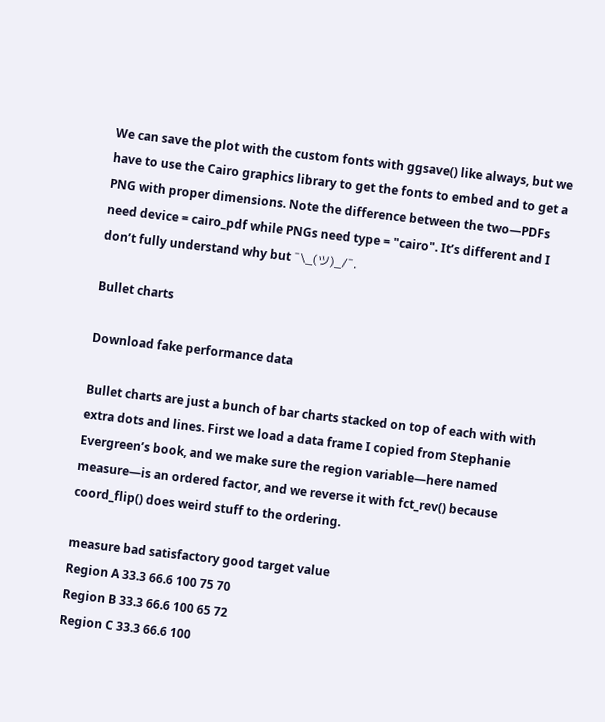We can save the plot with the custom fonts with ggsave() like always, but we have to use the Cairo graphics library to get the fonts to embed and to get a PNG with proper dimensions. Note the difference between the two—PDFs need device = cairo_pdf while PNGs need type = "cairo". It’s different and I don’t fully understand why but ¯\_(ツ)_/¯.

Bullet charts

Download fake performance data

Bullet charts are just a bunch of bar charts stacked on top of each with with extra dots and lines. First we load a data frame I copied from Stephanie Evergreen’s book, and we make sure the region variable—here named measure—is an ordered factor, and we reverse it with fct_rev() because coord_flip() does weird stuff to the ordering.

measure bad satisfactory good target value
Region A 33.3 66.6 100 75 70
Region B 33.3 66.6 100 65 72
Region C 33.3 66.6 100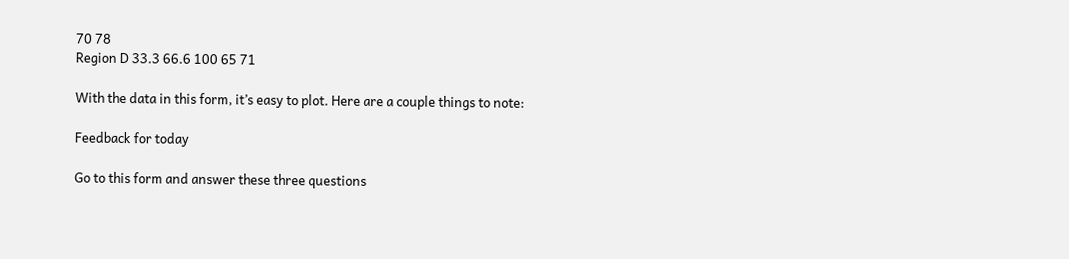70 78
Region D 33.3 66.6 100 65 71

With the data in this form, it’s easy to plot. Here are a couple things to note:

Feedback for today

Go to this form and answer these three questions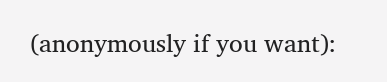(anonymously if you want):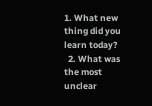1. What new thing did you learn today?
  2. What was the most unclear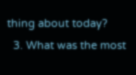thing about today?
  3. What was the most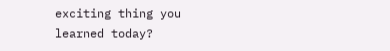exciting thing you learned today?